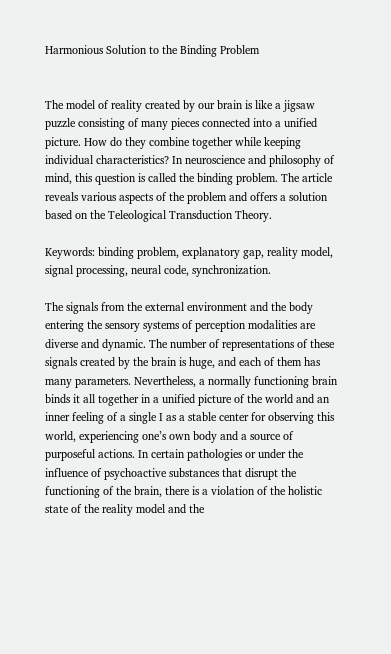Harmonious Solution to the Binding Problem


The model of reality created by our brain is like a jigsaw puzzle consisting of many pieces connected into a unified picture. How do they combine together while keeping individual characteristics? In neuroscience and philosophy of mind, this question is called the binding problem. The article reveals various aspects of the problem and offers a solution based on the Teleological Transduction Theory.

Keywords: binding problem, explanatory gap, reality model, signal processing, neural code, synchronization.

The signals from the external environment and the body entering the sensory systems of perception modalities are diverse and dynamic. The number of representations of these signals created by the brain is huge, and each of them has many parameters. Nevertheless, a normally functioning brain binds it all together in a unified picture of the world and an inner feeling of a single I as a stable center for observing this world, experiencing one’s own body and a source of purposeful actions. In certain pathologies or under the influence of psychoactive substances that disrupt the functioning of the brain, there is a violation of the holistic state of the reality model and the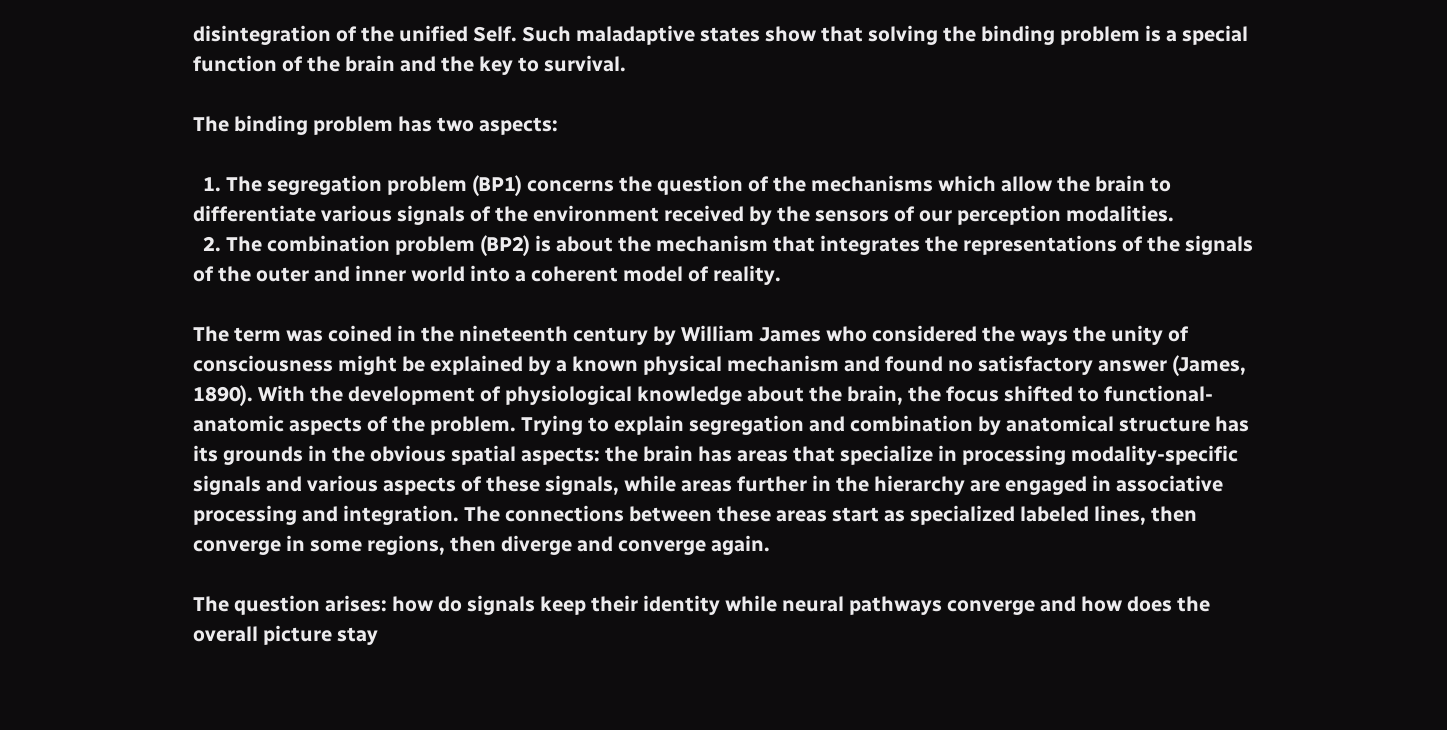disintegration of the unified Self. Such maladaptive states show that solving the binding problem is a special function of the brain and the key to survival.

The binding problem has two aspects:

  1. The segregation problem (BP1) concerns the question of the mechanisms which allow the brain to differentiate various signals of the environment received by the sensors of our perception modalities.
  2. The combination problem (BP2) is about the mechanism that integrates the representations of the signals of the outer and inner world into a coherent model of reality.

The term was coined in the nineteenth century by William James who considered the ways the unity of consciousness might be explained by a known physical mechanism and found no satisfactory answer (James, 1890). With the development of physiological knowledge about the brain, the focus shifted to functional-anatomic aspects of the problem. Trying to explain segregation and combination by anatomical structure has its grounds in the obvious spatial aspects: the brain has areas that specialize in processing modality-specific signals and various aspects of these signals, while areas further in the hierarchy are engaged in associative processing and integration. The connections between these areas start as specialized labeled lines, then converge in some regions, then diverge and converge again.

The question arises: how do signals keep their identity while neural pathways converge and how does the overall picture stay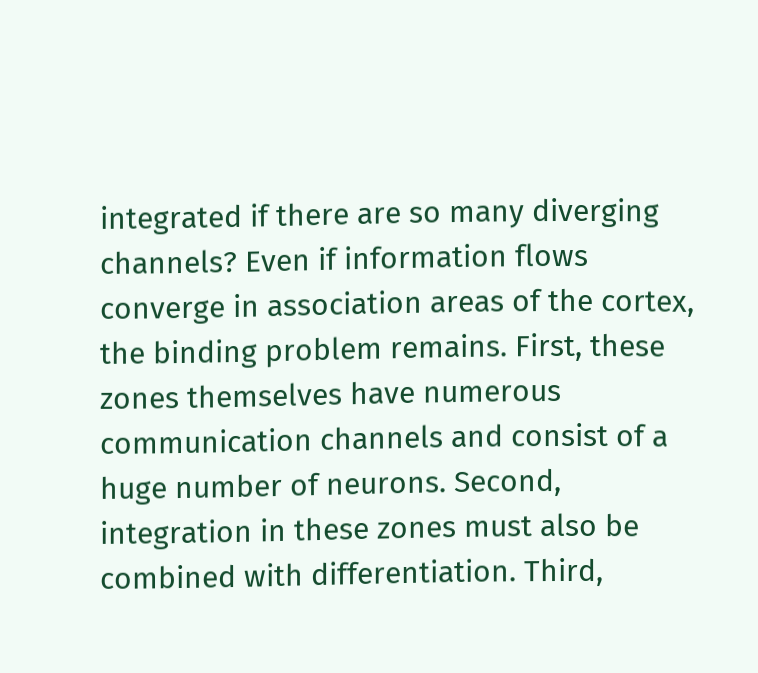integrated if there are so many diverging channels? Even if information flows converge in association areas of the cortex, the binding problem remains. First, these zones themselves have numerous communication channels and consist of a huge number of neurons. Second, integration in these zones must also be combined with differentiation. Third,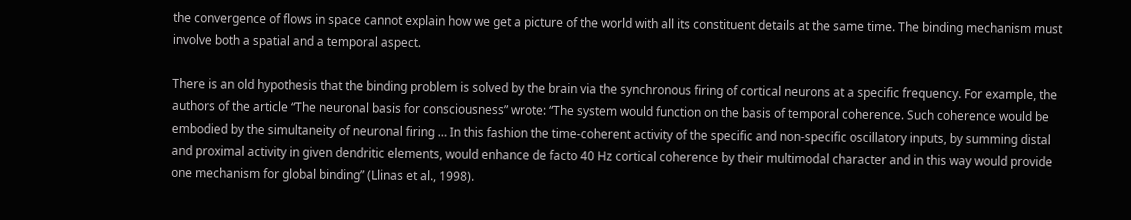the convergence of flows in space cannot explain how we get a picture of the world with all its constituent details at the same time. The binding mechanism must involve both a spatial and a temporal aspect.

There is an old hypothesis that the binding problem is solved by the brain via the synchronous firing of cortical neurons at a specific frequency. For example, the authors of the article “The neuronal basis for consciousness” wrote: “The system would function on the basis of temporal coherence. Such coherence would be embodied by the simultaneity of neuronal firing … In this fashion the time-coherent activity of the specific and non-specific oscillatory inputs, by summing distal and proximal activity in given dendritic elements, would enhance de facto 40 Hz cortical coherence by their multimodal character and in this way would provide one mechanism for global binding” (Llinas et al., 1998).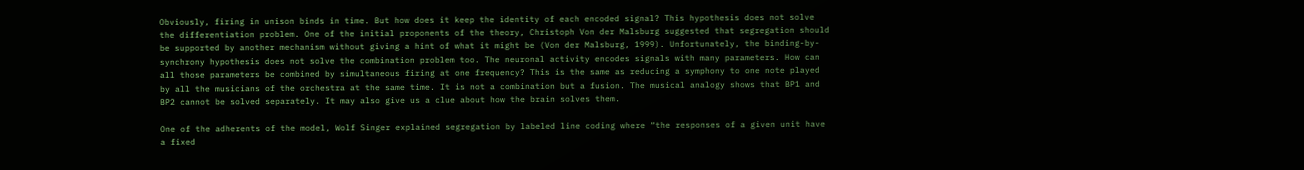Obviously, firing in unison binds in time. But how does it keep the identity of each encoded signal? This hypothesis does not solve the differentiation problem. One of the initial proponents of the theory, Christoph Von der Malsburg suggested that segregation should be supported by another mechanism without giving a hint of what it might be (Von der Malsburg, 1999). Unfortunately, the binding-by-synchrony hypothesis does not solve the combination problem too. The neuronal activity encodes signals with many parameters. How can all those parameters be combined by simultaneous firing at one frequency? This is the same as reducing a symphony to one note played by all the musicians of the orchestra at the same time. It is not a combination but a fusion. The musical analogy shows that BP1 and BP2 cannot be solved separately. It may also give us a clue about how the brain solves them.

One of the adherents of the model, Wolf Singer explained segregation by labeled line coding where “the responses of a given unit have a fixed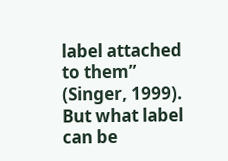label attached to them” (Singer, 1999). But what label can be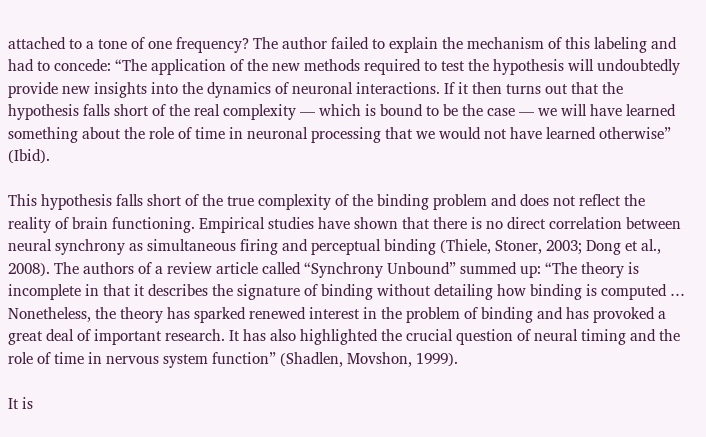attached to a tone of one frequency? The author failed to explain the mechanism of this labeling and had to concede: “The application of the new methods required to test the hypothesis will undoubtedly provide new insights into the dynamics of neuronal interactions. If it then turns out that the hypothesis falls short of the real complexity — which is bound to be the case — we will have learned something about the role of time in neuronal processing that we would not have learned otherwise” (Ibid).

This hypothesis falls short of the true complexity of the binding problem and does not reflect the reality of brain functioning. Empirical studies have shown that there is no direct correlation between neural synchrony as simultaneous firing and perceptual binding (Thiele, Stoner, 2003; Dong et al., 2008). The authors of a review article called “Synchrony Unbound” summed up: “The theory is incomplete in that it describes the signature of binding without detailing how binding is computed … Nonetheless, the theory has sparked renewed interest in the problem of binding and has provoked a great deal of important research. It has also highlighted the crucial question of neural timing and the role of time in nervous system function” (Shadlen, Movshon, 1999).

It is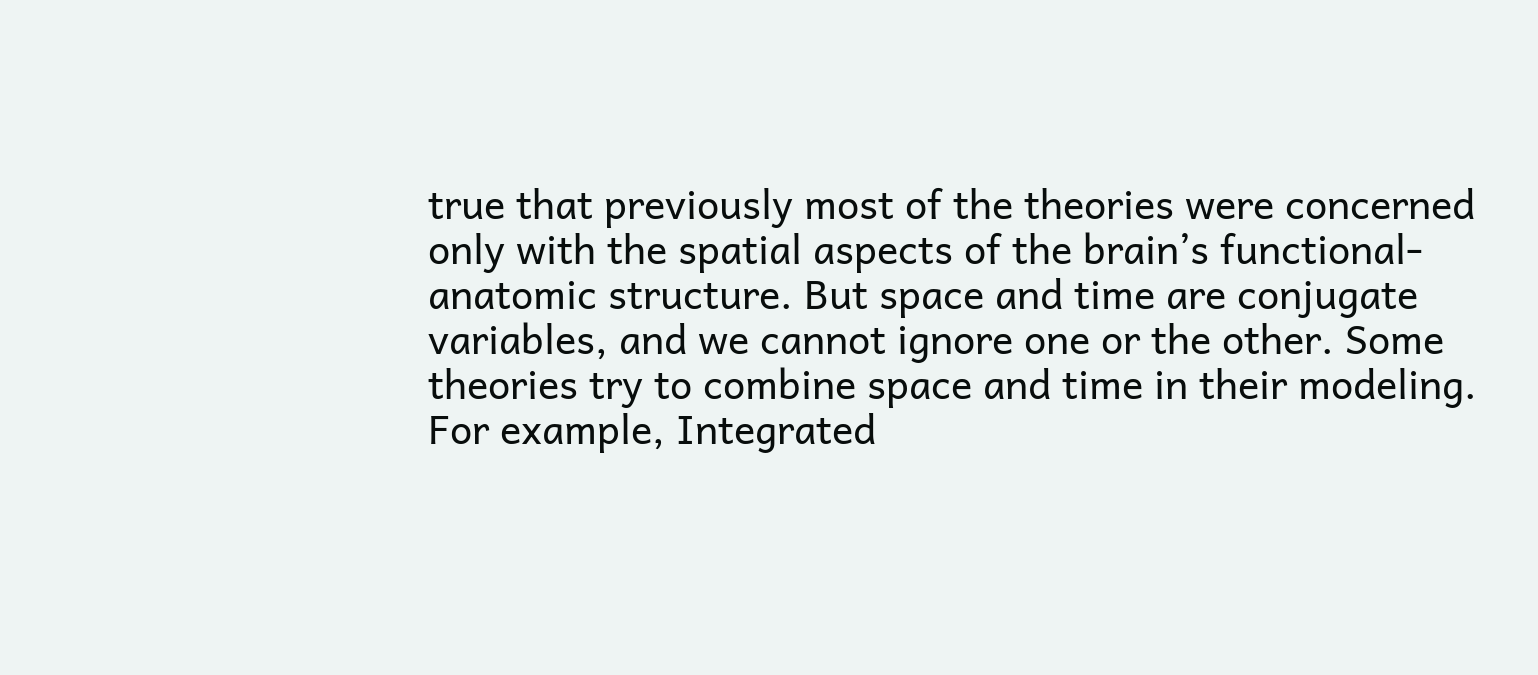true that previously most of the theories were concerned only with the spatial aspects of the brain’s functional-anatomic structure. But space and time are conjugate variables, and we cannot ignore one or the other. Some theories try to combine space and time in their modeling. For example, Integrated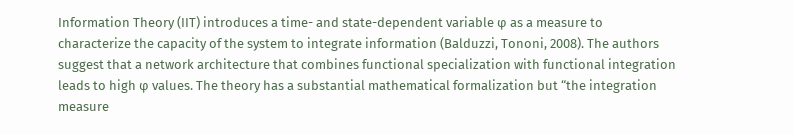Information Theory (IIT) introduces a time- and state-dependent variable φ as a measure to characterize the capacity of the system to integrate information (Balduzzi, Tononi, 2008). The authors suggest that a network architecture that combines functional specialization with functional integration leads to high φ values. The theory has a substantial mathematical formalization but “the integration measure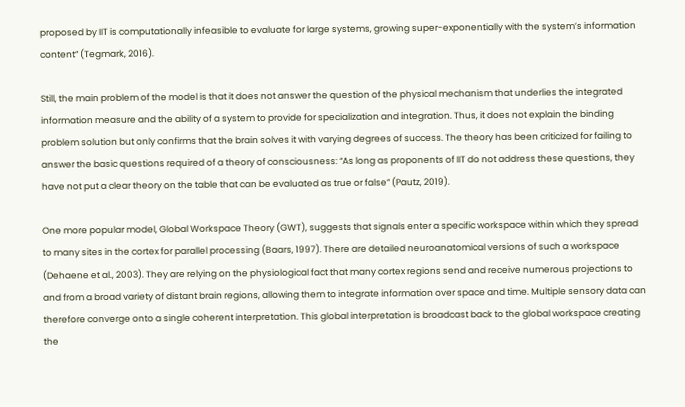proposed by IIT is computationally infeasible to evaluate for large systems, growing super-exponentially with the system’s information content” (Tegmark, 2016).

Still, the main problem of the model is that it does not answer the question of the physical mechanism that underlies the integrated information measure and the ability of a system to provide for specialization and integration. Thus, it does not explain the binding problem solution but only confirms that the brain solves it with varying degrees of success. The theory has been criticized for failing to answer the basic questions required of a theory of consciousness: “As long as proponents of IIT do not address these questions, they have not put a clear theory on the table that can be evaluated as true or false” (Pautz, 2019).

One more popular model, Global Workspace Theory (GWT), suggests that signals enter a specific workspace within which they spread to many sites in the cortex for parallel processing (Baars, 1997). There are detailed neuroanatomical versions of such a workspace (Dehaene et al., 2003). They are relying on the physiological fact that many cortex regions send and receive numerous projections to and from a broad variety of distant brain regions, allowing them to integrate information over space and time. Multiple sensory data can therefore converge onto a single coherent interpretation. This global interpretation is broadcast back to the global workspace creating the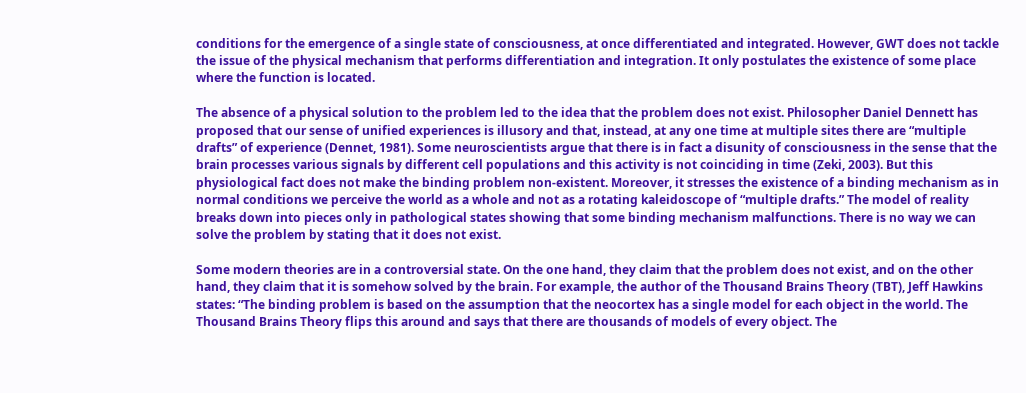conditions for the emergence of a single state of consciousness, at once differentiated and integrated. However, GWT does not tackle the issue of the physical mechanism that performs differentiation and integration. It only postulates the existence of some place where the function is located.

The absence of a physical solution to the problem led to the idea that the problem does not exist. Philosopher Daniel Dennett has proposed that our sense of unified experiences is illusory and that, instead, at any one time at multiple sites there are “multiple drafts” of experience (Dennet, 1981). Some neuroscientists argue that there is in fact a disunity of consciousness in the sense that the brain processes various signals by different cell populations and this activity is not coinciding in time (Zeki, 2003). But this physiological fact does not make the binding problem non-existent. Moreover, it stresses the existence of a binding mechanism as in normal conditions we perceive the world as a whole and not as a rotating kaleidoscope of “multiple drafts.” The model of reality breaks down into pieces only in pathological states showing that some binding mechanism malfunctions. There is no way we can solve the problem by stating that it does not exist.

Some modern theories are in a controversial state. On the one hand, they claim that the problem does not exist, and on the other hand, they claim that it is somehow solved by the brain. For example, the author of the Thousand Brains Theory (TBT), Jeff Hawkins states: “The binding problem is based on the assumption that the neocortex has a single model for each object in the world. The Thousand Brains Theory flips this around and says that there are thousands of models of every object. The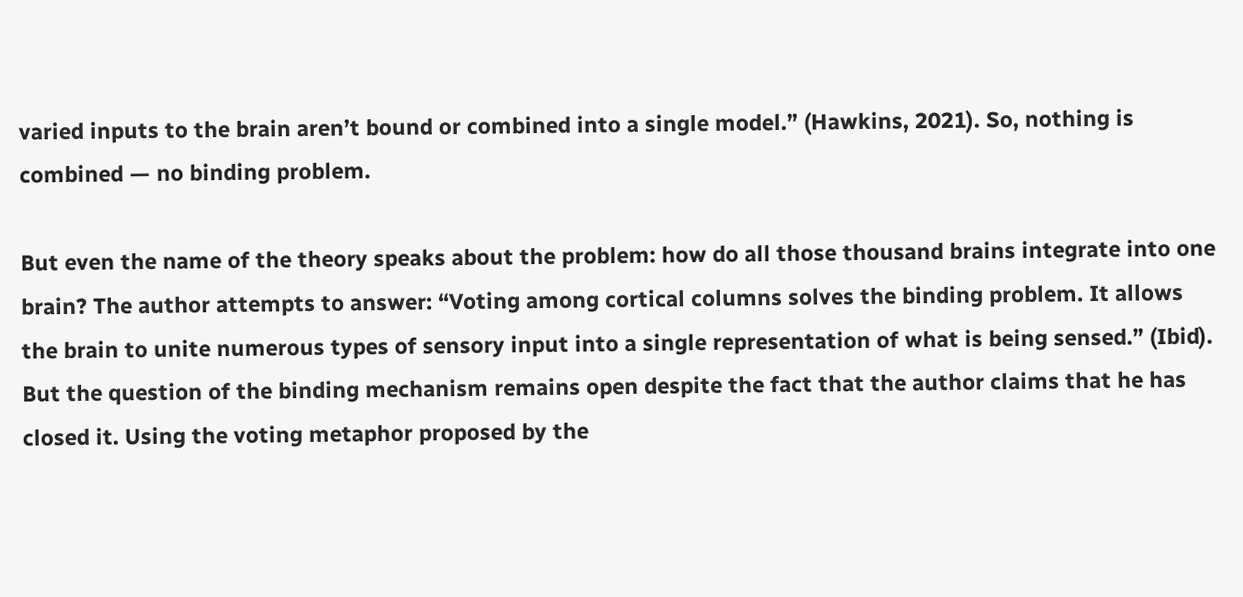varied inputs to the brain aren’t bound or combined into a single model.” (Hawkins, 2021). So, nothing is combined — no binding problem.

But even the name of the theory speaks about the problem: how do all those thousand brains integrate into one brain? The author attempts to answer: “Voting among cortical columns solves the binding problem. It allows the brain to unite numerous types of sensory input into a single representation of what is being sensed.” (Ibid). But the question of the binding mechanism remains open despite the fact that the author claims that he has closed it. Using the voting metaphor proposed by the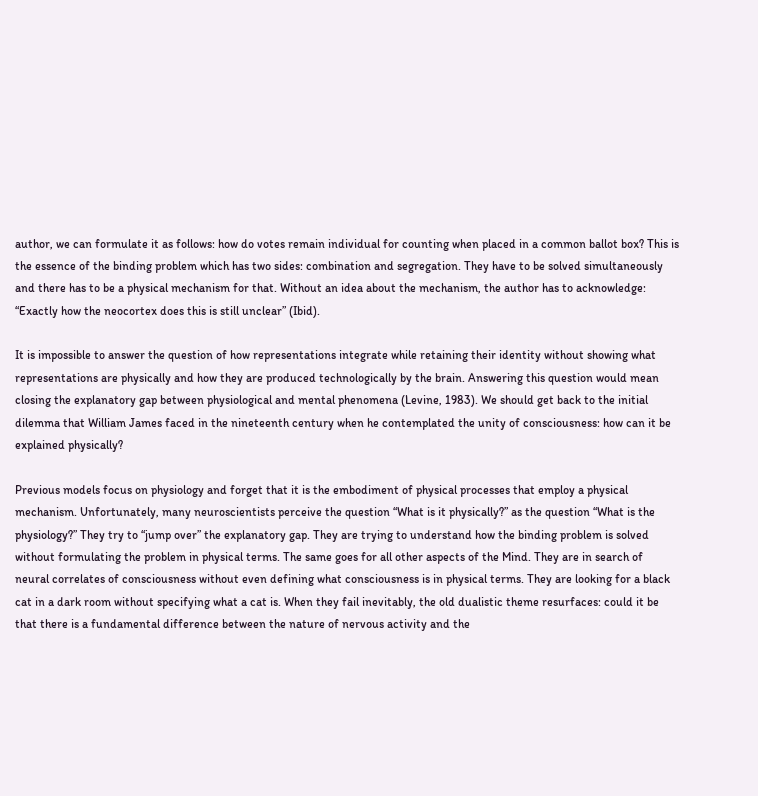author, we can formulate it as follows: how do votes remain individual for counting when placed in a common ballot box? This is the essence of the binding problem which has two sides: combination and segregation. They have to be solved simultaneously and there has to be a physical mechanism for that. Without an idea about the mechanism, the author has to acknowledge: “Exactly how the neocortex does this is still unclear” (Ibid).

It is impossible to answer the question of how representations integrate while retaining their identity without showing what representations are physically and how they are produced technologically by the brain. Answering this question would mean closing the explanatory gap between physiological and mental phenomena (Levine, 1983). We should get back to the initial dilemma that William James faced in the nineteenth century when he contemplated the unity of consciousness: how can it be explained physically?

Previous models focus on physiology and forget that it is the embodiment of physical processes that employ a physical mechanism. Unfortunately, many neuroscientists perceive the question “What is it physically?” as the question “What is the physiology?” They try to “jump over” the explanatory gap. They are trying to understand how the binding problem is solved without formulating the problem in physical terms. The same goes for all other aspects of the Mind. They are in search of neural correlates of consciousness without even defining what consciousness is in physical terms. They are looking for a black cat in a dark room without specifying what a cat is. When they fail inevitably, the old dualistic theme resurfaces: could it be that there is a fundamental difference between the nature of nervous activity and the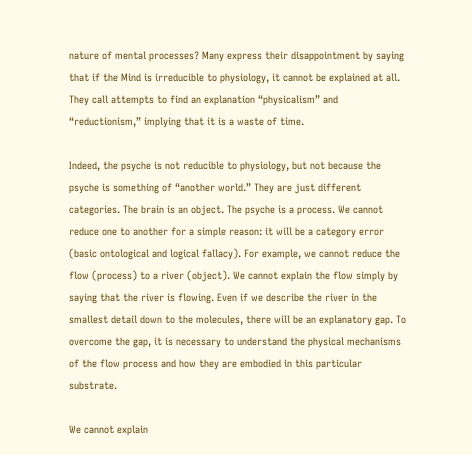nature of mental processes? Many express their disappointment by saying that if the Mind is irreducible to physiology, it cannot be explained at all. They call attempts to find an explanation “physicalism” and “reductionism,” implying that it is a waste of time.

Indeed, the psyche is not reducible to physiology, but not because the psyche is something of “another world.” They are just different categories. The brain is an object. The psyche is a process. We cannot reduce one to another for a simple reason: it will be a category error (basic ontological and logical fallacy). For example, we cannot reduce the flow (process) to a river (object). We cannot explain the flow simply by saying that the river is flowing. Even if we describe the river in the smallest detail down to the molecules, there will be an explanatory gap. To overcome the gap, it is necessary to understand the physical mechanisms of the flow process and how they are embodied in this particular substrate.

We cannot explain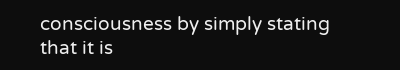consciousness by simply stating that it is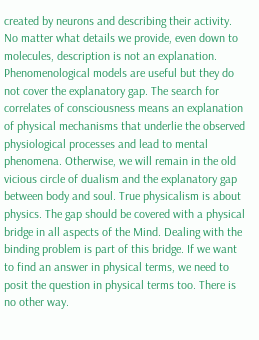created by neurons and describing their activity. No matter what details we provide, even down to molecules, description is not an explanation. Phenomenological models are useful but they do not cover the explanatory gap. The search for correlates of consciousness means an explanation of physical mechanisms that underlie the observed physiological processes and lead to mental phenomena. Otherwise, we will remain in the old vicious circle of dualism and the explanatory gap between body and soul. True physicalism is about physics. The gap should be covered with a physical bridge in all aspects of the Mind. Dealing with the binding problem is part of this bridge. If we want to find an answer in physical terms, we need to posit the question in physical terms too. There is no other way.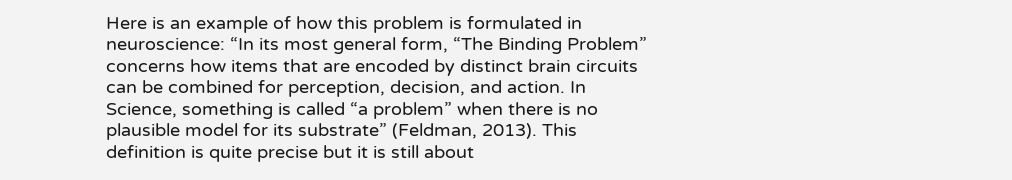Here is an example of how this problem is formulated in neuroscience: “In its most general form, “The Binding Problem” concerns how items that are encoded by distinct brain circuits can be combined for perception, decision, and action. In Science, something is called “a problem” when there is no plausible model for its substrate” (Feldman, 2013). This definition is quite precise but it is still about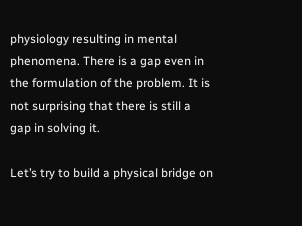physiology resulting in mental phenomena. There is a gap even in the formulation of the problem. It is not surprising that there is still a gap in solving it.

Let’s try to build a physical bridge on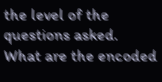the level of the questions asked. What are the encoded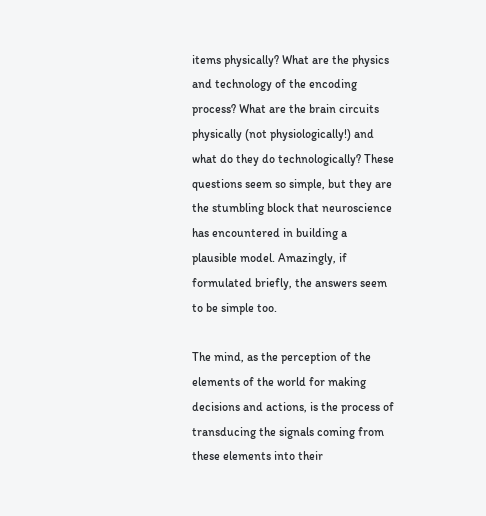items physically? What are the physics and technology of the encoding process? What are the brain circuits physically (not physiologically!) and what do they do technologically? These questions seem so simple, but they are the stumbling block that neuroscience has encountered in building a plausible model. Amazingly, if formulated briefly, the answers seem to be simple too.

The mind, as the perception of the elements of the world for making decisions and actions, is the process of transducing the signals coming from these elements into their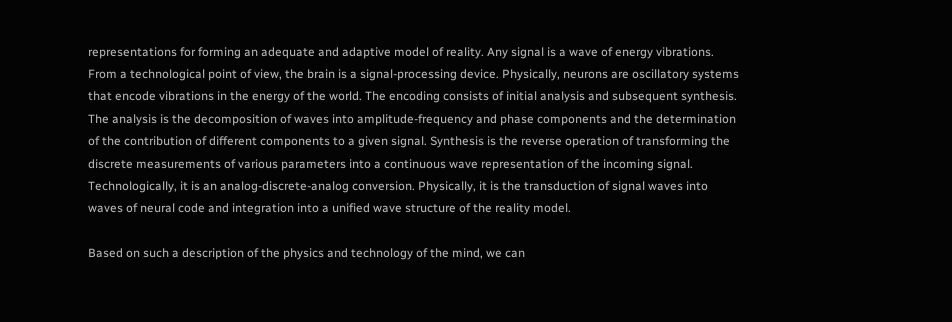representations for forming an adequate and adaptive model of reality. Any signal is a wave of energy vibrations. From a technological point of view, the brain is a signal-processing device. Physically, neurons are oscillatory systems that encode vibrations in the energy of the world. The encoding consists of initial analysis and subsequent synthesis. The analysis is the decomposition of waves into amplitude-frequency and phase components and the determination of the contribution of different components to a given signal. Synthesis is the reverse operation of transforming the discrete measurements of various parameters into a continuous wave representation of the incoming signal. Technologically, it is an analog-discrete-analog conversion. Physically, it is the transduction of signal waves into waves of neural code and integration into a unified wave structure of the reality model.

Based on such a description of the physics and technology of the mind, we can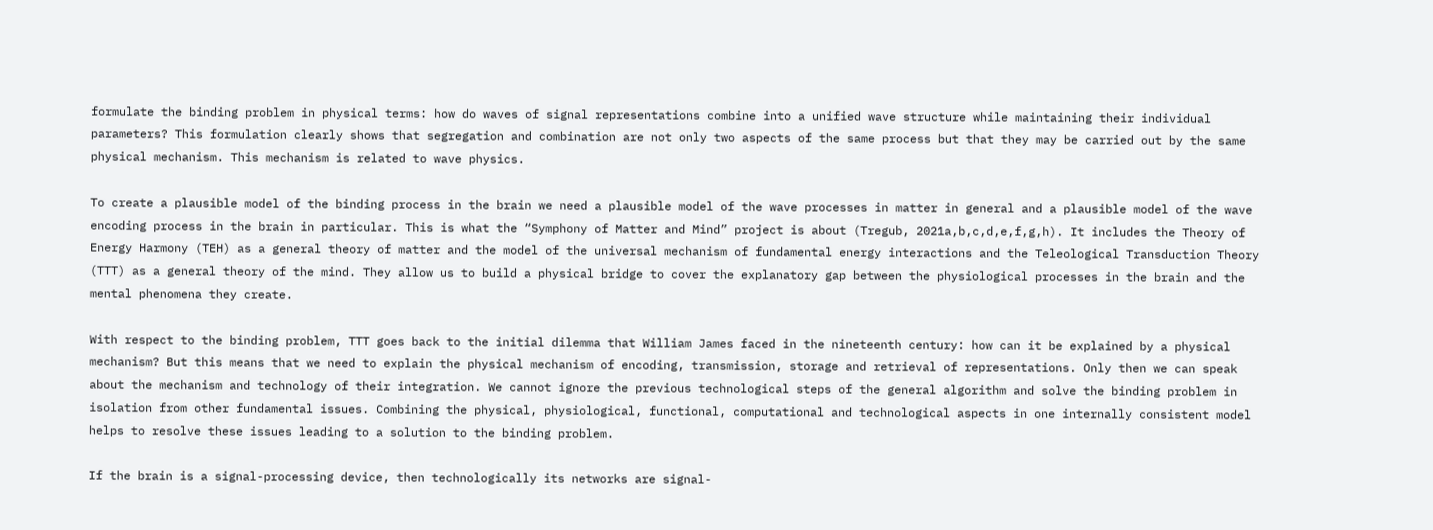formulate the binding problem in physical terms: how do waves of signal representations combine into a unified wave structure while maintaining their individual parameters? This formulation clearly shows that segregation and combination are not only two aspects of the same process but that they may be carried out by the same physical mechanism. This mechanism is related to wave physics.

To create a plausible model of the binding process in the brain we need a plausible model of the wave processes in matter in general and a plausible model of the wave encoding process in the brain in particular. This is what the “Symphony of Matter and Mind” project is about (Tregub, 2021a,b,c,d,e,f,g,h). It includes the Theory of Energy Harmony (TEH) as a general theory of matter and the model of the universal mechanism of fundamental energy interactions and the Teleological Transduction Theory (TTT) as a general theory of the mind. They allow us to build a physical bridge to cover the explanatory gap between the physiological processes in the brain and the mental phenomena they create.

With respect to the binding problem, TTT goes back to the initial dilemma that William James faced in the nineteenth century: how can it be explained by a physical mechanism? But this means that we need to explain the physical mechanism of encoding, transmission, storage and retrieval of representations. Only then we can speak about the mechanism and technology of their integration. We cannot ignore the previous technological steps of the general algorithm and solve the binding problem in isolation from other fundamental issues. Combining the physical, physiological, functional, computational and technological aspects in one internally consistent model helps to resolve these issues leading to a solution to the binding problem.

If the brain is a signal-processing device, then technologically its networks are signal-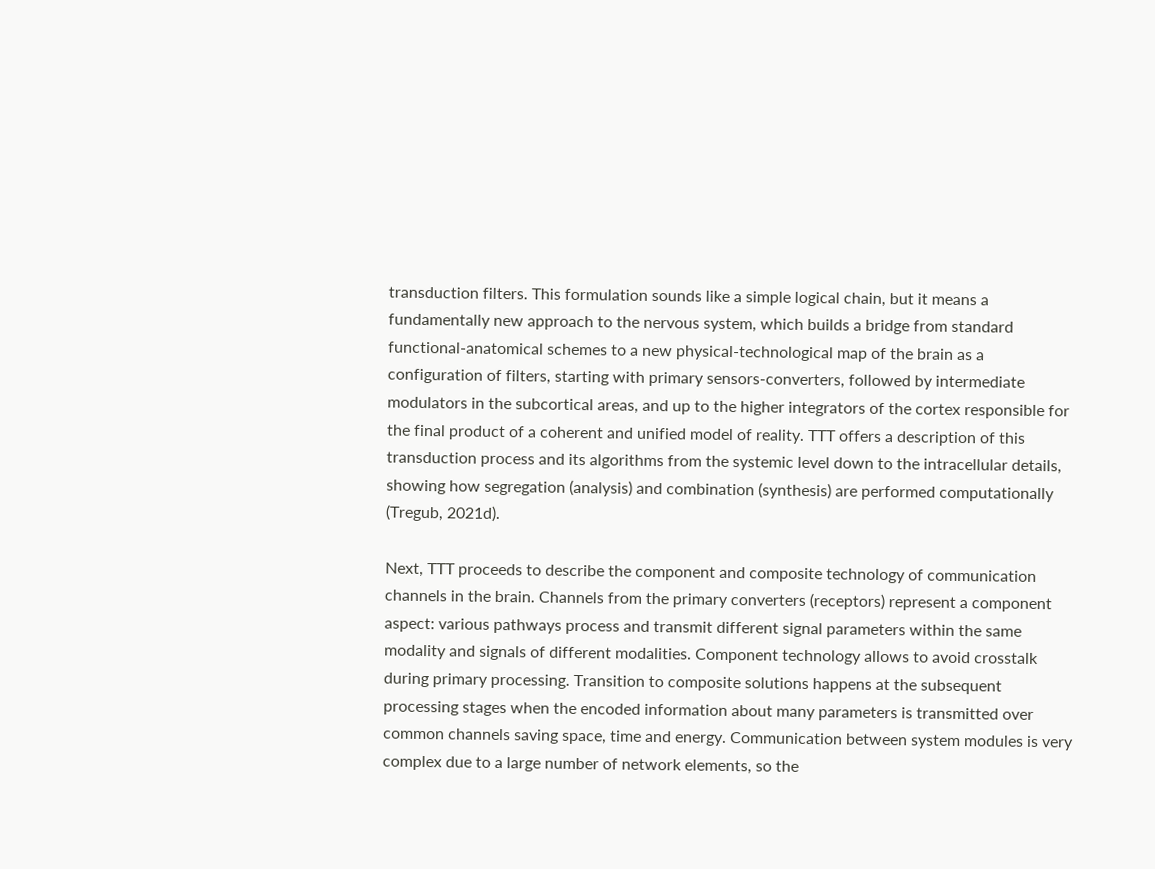transduction filters. This formulation sounds like a simple logical chain, but it means a fundamentally new approach to the nervous system, which builds a bridge from standard functional-anatomical schemes to a new physical-technological map of the brain as a configuration of filters, starting with primary sensors-converters, followed by intermediate modulators in the subcortical areas, and up to the higher integrators of the cortex responsible for the final product of a coherent and unified model of reality. TTT offers a description of this transduction process and its algorithms from the systemic level down to the intracellular details, showing how segregation (analysis) and combination (synthesis) are performed computationally (Tregub, 2021d).

Next, TTT proceeds to describe the component and composite technology of communication channels in the brain. Channels from the primary converters (receptors) represent a component aspect: various pathways process and transmit different signal parameters within the same modality and signals of different modalities. Component technology allows to avoid crosstalk during primary processing. Transition to composite solutions happens at the subsequent processing stages when the encoded information about many parameters is transmitted over common channels saving space, time and energy. Communication between system modules is very complex due to a large number of network elements, so the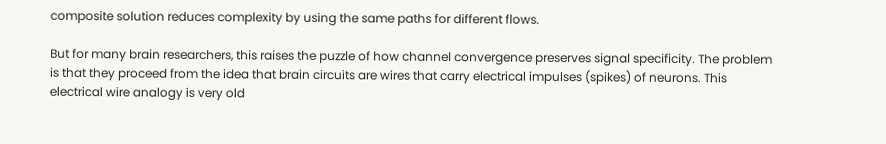composite solution reduces complexity by using the same paths for different flows.

But for many brain researchers, this raises the puzzle of how channel convergence preserves signal specificity. The problem is that they proceed from the idea that brain circuits are wires that carry electrical impulses (spikes) of neurons. This electrical wire analogy is very old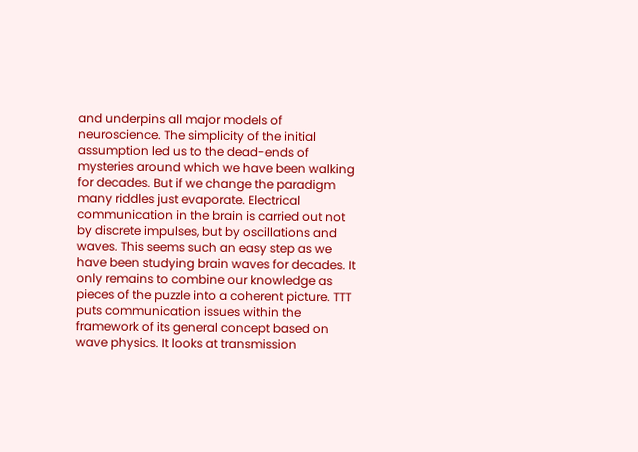and underpins all major models of neuroscience. The simplicity of the initial assumption led us to the dead-ends of mysteries around which we have been walking for decades. But if we change the paradigm many riddles just evaporate. Electrical communication in the brain is carried out not by discrete impulses, but by oscillations and waves. This seems such an easy step as we have been studying brain waves for decades. It only remains to combine our knowledge as pieces of the puzzle into a coherent picture. TTT puts communication issues within the framework of its general concept based on wave physics. It looks at transmission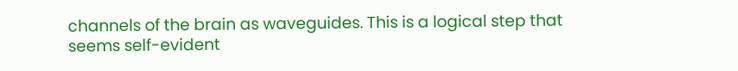channels of the brain as waveguides. This is a logical step that seems self-evident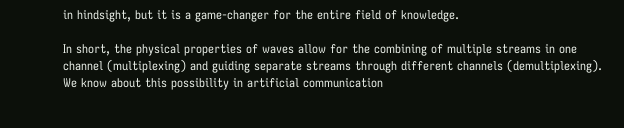in hindsight, but it is a game-changer for the entire field of knowledge.

In short, the physical properties of waves allow for the combining of multiple streams in one channel (multiplexing) and guiding separate streams through different channels (demultiplexing). We know about this possibility in artificial communication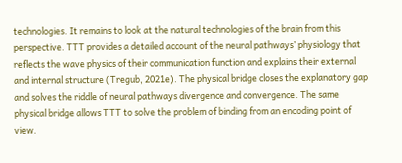technologies. It remains to look at the natural technologies of the brain from this perspective. TTT provides a detailed account of the neural pathways’ physiology that reflects the wave physics of their communication function and explains their external and internal structure (Tregub, 2021e). The physical bridge closes the explanatory gap and solves the riddle of neural pathways divergence and convergence. The same physical bridge allows TTT to solve the problem of binding from an encoding point of view.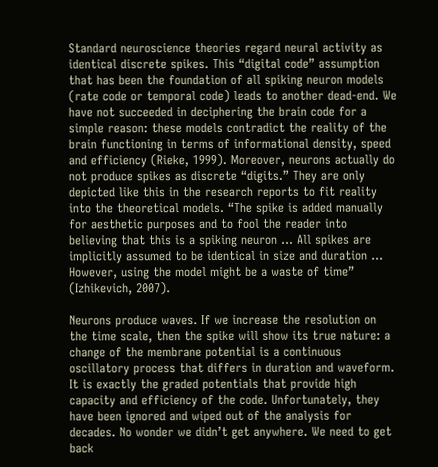Standard neuroscience theories regard neural activity as identical discrete spikes. This “digital code” assumption that has been the foundation of all spiking neuron models (rate code or temporal code) leads to another dead-end. We have not succeeded in deciphering the brain code for a simple reason: these models contradict the reality of the brain functioning in terms of informational density, speed and efficiency (Rieke, 1999). Moreover, neurons actually do not produce spikes as discrete “digits.” They are only depicted like this in the research reports to fit reality into the theoretical models. “The spike is added manually for aesthetic purposes and to fool the reader into believing that this is a spiking neuron … All spikes are implicitly assumed to be identical in size and duration … However, using the model might be a waste of time” (Izhikevich, 2007).

Neurons produce waves. If we increase the resolution on the time scale, then the spike will show its true nature: a change of the membrane potential is a continuous oscillatory process that differs in duration and waveform. It is exactly the graded potentials that provide high capacity and efficiency of the code. Unfortunately, they have been ignored and wiped out of the analysis for decades. No wonder we didn’t get anywhere. We need to get back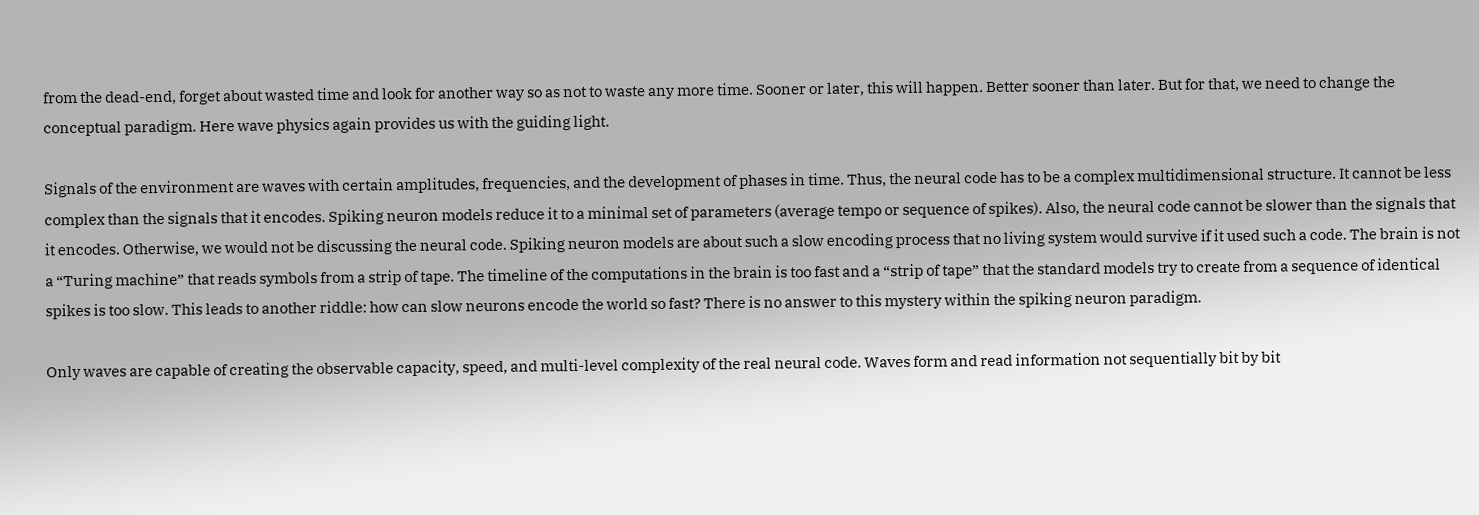from the dead-end, forget about wasted time and look for another way so as not to waste any more time. Sooner or later, this will happen. Better sooner than later. But for that, we need to change the conceptual paradigm. Here wave physics again provides us with the guiding light.

Signals of the environment are waves with certain amplitudes, frequencies, and the development of phases in time. Thus, the neural code has to be a complex multidimensional structure. It cannot be less complex than the signals that it encodes. Spiking neuron models reduce it to a minimal set of parameters (average tempo or sequence of spikes). Also, the neural code cannot be slower than the signals that it encodes. Otherwise, we would not be discussing the neural code. Spiking neuron models are about such a slow encoding process that no living system would survive if it used such a code. The brain is not a “Turing machine” that reads symbols from a strip of tape. The timeline of the computations in the brain is too fast and a “strip of tape” that the standard models try to create from a sequence of identical spikes is too slow. This leads to another riddle: how can slow neurons encode the world so fast? There is no answer to this mystery within the spiking neuron paradigm.

Only waves are capable of creating the observable capacity, speed, and multi-level complexity of the real neural code. Waves form and read information not sequentially bit by bit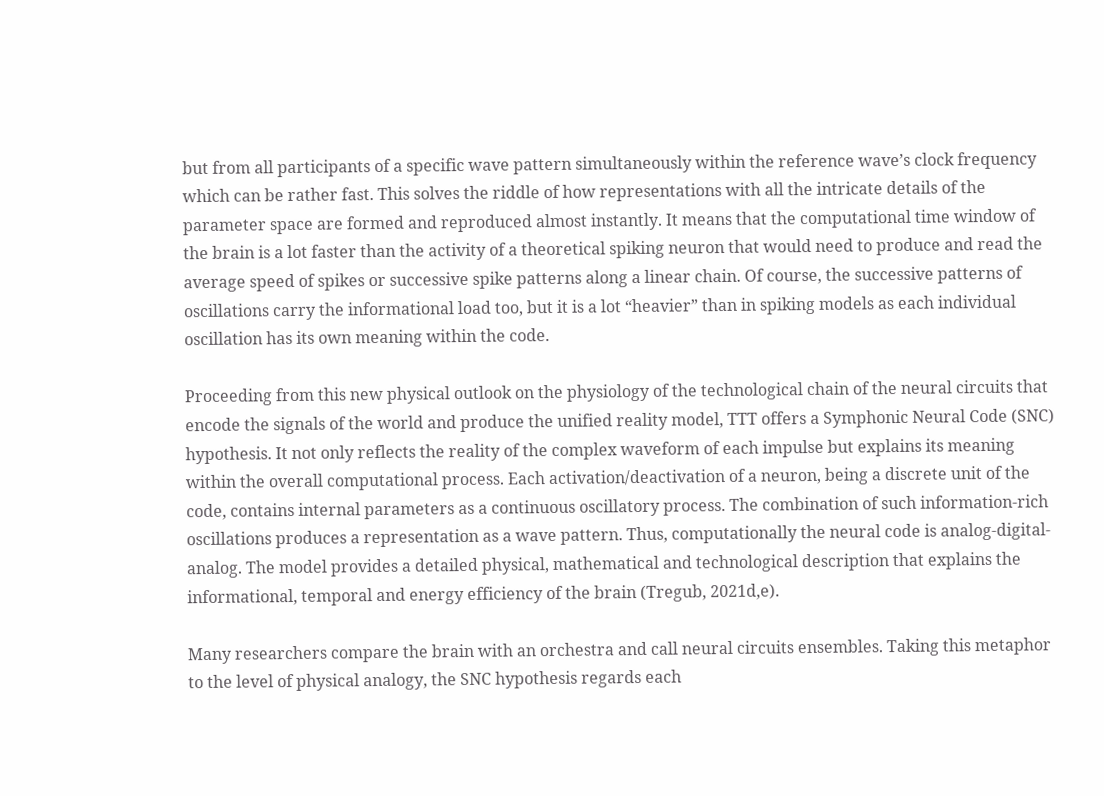but from all participants of a specific wave pattern simultaneously within the reference wave’s clock frequency which can be rather fast. This solves the riddle of how representations with all the intricate details of the parameter space are formed and reproduced almost instantly. It means that the computational time window of the brain is a lot faster than the activity of a theoretical spiking neuron that would need to produce and read the average speed of spikes or successive spike patterns along a linear chain. Of course, the successive patterns of oscillations carry the informational load too, but it is a lot “heavier” than in spiking models as each individual oscillation has its own meaning within the code.

Proceeding from this new physical outlook on the physiology of the technological chain of the neural circuits that encode the signals of the world and produce the unified reality model, TTT offers a Symphonic Neural Code (SNC) hypothesis. It not only reflects the reality of the complex waveform of each impulse but explains its meaning within the overall computational process. Each activation/deactivation of a neuron, being a discrete unit of the code, contains internal parameters as a continuous oscillatory process. The combination of such information-rich oscillations produces a representation as a wave pattern. Thus, computationally the neural code is analog-digital-analog. The model provides a detailed physical, mathematical and technological description that explains the informational, temporal and energy efficiency of the brain (Tregub, 2021d,e).

Many researchers compare the brain with an orchestra and call neural circuits ensembles. Taking this metaphor to the level of physical analogy, the SNC hypothesis regards each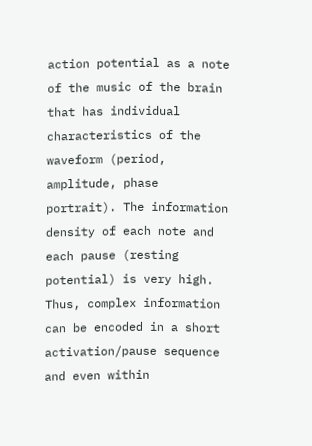action potential as a note of the music of the brain that has individual characteristics of the waveform (period, amplitude, phase portrait). The information density of each note and each pause (resting potential) is very high. Thus, complex information can be encoded in a short activation/pause sequence and even within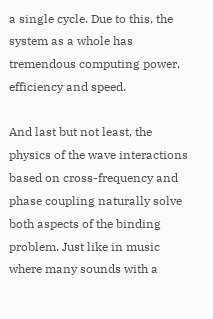a single cycle. Due to this, the system as a whole has tremendous computing power, efficiency and speed.

And last but not least, the physics of the wave interactions based on cross-frequency and phase coupling naturally solve both aspects of the binding problem. Just like in music where many sounds with a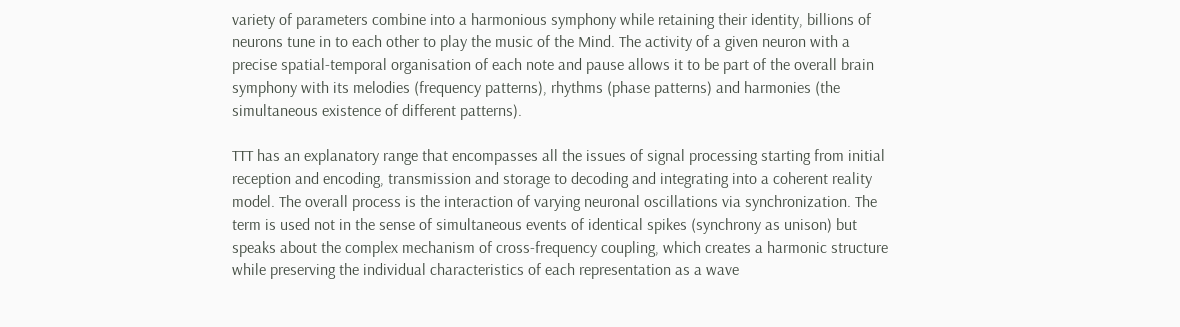variety of parameters combine into a harmonious symphony while retaining their identity, billions of neurons tune in to each other to play the music of the Mind. The activity of a given neuron with a precise spatial-temporal organisation of each note and pause allows it to be part of the overall brain symphony with its melodies (frequency patterns), rhythms (phase patterns) and harmonies (the simultaneous existence of different patterns).

TTT has an explanatory range that encompasses all the issues of signal processing starting from initial reception and encoding, transmission and storage to decoding and integrating into a coherent reality model. The overall process is the interaction of varying neuronal oscillations via synchronization. The term is used not in the sense of simultaneous events of identical spikes (synchrony as unison) but speaks about the complex mechanism of cross-frequency coupling, which creates a harmonic structure while preserving the individual characteristics of each representation as a wave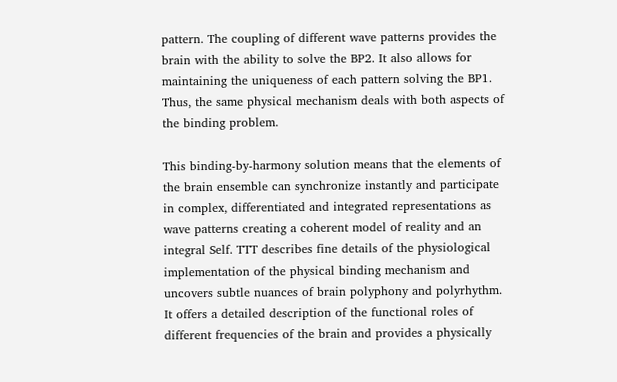pattern. The coupling of different wave patterns provides the brain with the ability to solve the BP2. It also allows for maintaining the uniqueness of each pattern solving the BP1. Thus, the same physical mechanism deals with both aspects of the binding problem.

This binding-by-harmony solution means that the elements of the brain ensemble can synchronize instantly and participate in complex, differentiated and integrated representations as wave patterns creating a coherent model of reality and an integral Self. TTT describes fine details of the physiological implementation of the physical binding mechanism and uncovers subtle nuances of brain polyphony and polyrhythm. It offers a detailed description of the functional roles of different frequencies of the brain and provides a physically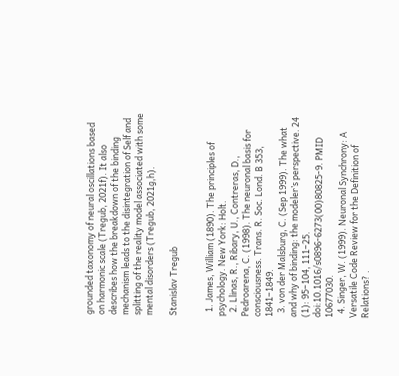grounded taxonomy of neural oscillations based on harmonic scale (Tregub, 2021f). It also describes how the breakdown of the binding mechanism leads to the disintegration of Self and splitting of the reality model associated with some mental disorders (Tregub, 2021g,h).

Stanislav Tregub


  1. James, William (1890). The principles of psychology. New York: Holt.
  2. Llinas, R., Ribary, U., Contreras, D., Pedroarena, C. (1998). The neuronal basis for consciousness. Trans. R. Soc. Lond. B 353, 1841–1849.
  3. von der Malsburg, C. (Sep 1999). The what and why of binding: the modeler’s perspective. 24 (1): 95–104, 111–25. doi:10.1016/s0896-6273(00)80825-9. PMID 10677030.
  4. Singer, W. (1999). Neuronal Synchrony: A Versatile Code Review for the Definition of Relations? .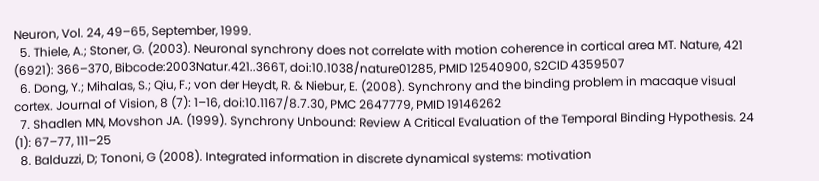Neuron, Vol. 24, 49–65, September, 1999.
  5. Thiele, A.; Stoner, G. (2003). Neuronal synchrony does not correlate with motion coherence in cortical area MT. Nature, 421 (6921): 366–370, Bibcode:2003Natur.421..366T, doi:10.1038/nature01285, PMID 12540900, S2CID 4359507
  6. Dong, Y.; Mihalas, S.; Qiu, F.; von der Heydt, R. & Niebur, E. (2008). Synchrony and the binding problem in macaque visual cortex. Journal of Vision, 8 (7): 1–16, doi:10.1167/8.7.30, PMC 2647779, PMID 19146262
  7. Shadlen MN, Movshon JA. (1999). Synchrony Unbound: Review A Critical Evaluation of the Temporal Binding Hypothesis. 24 (1): 67–77, 111–25
  8. Balduzzi, D; Tononi, G (2008). Integrated information in discrete dynamical systems: motivation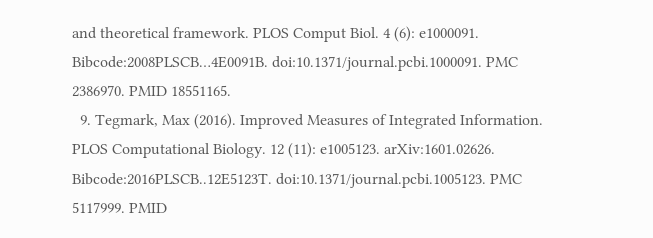and theoretical framework. PLOS Comput Biol. 4 (6): e1000091. Bibcode:2008PLSCB…4E0091B. doi:10.1371/journal.pcbi.1000091. PMC 2386970. PMID 18551165.
  9. Tegmark, Max (2016). Improved Measures of Integrated Information. PLOS Computational Biology. 12 (11): e1005123. arXiv:1601.02626. Bibcode:2016PLSCB..12E5123T. doi:10.1371/journal.pcbi.1005123. PMC 5117999. PMID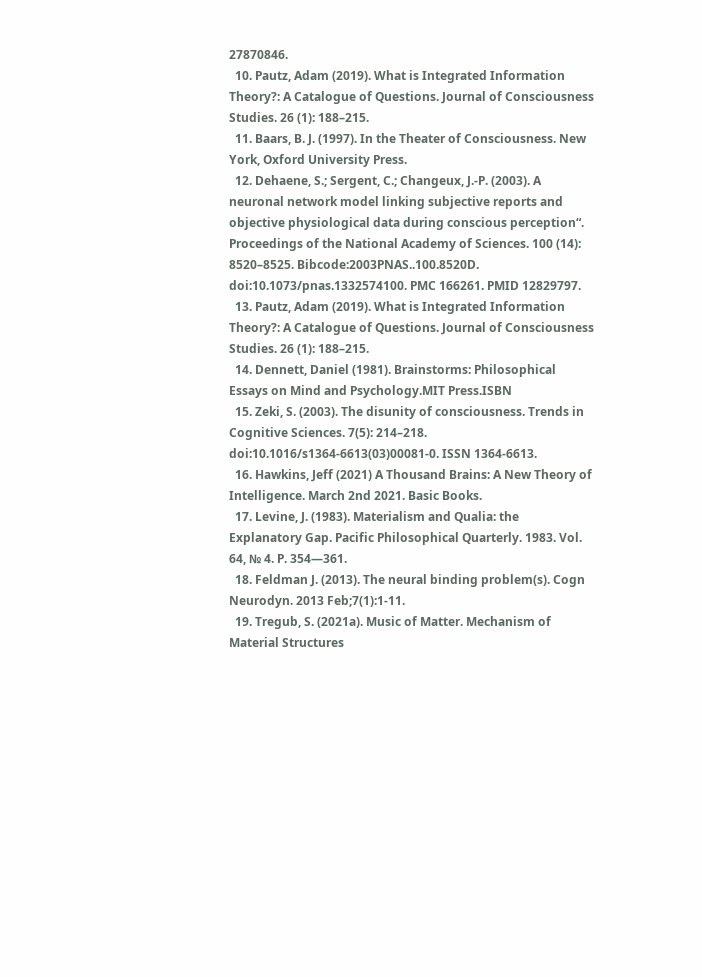27870846.
  10. Pautz, Adam (2019). What is Integrated Information Theory?: A Catalogue of Questions. Journal of Consciousness Studies. 26 (1): 188–215.
  11. Baars, B. J. (1997). In the Theater of Consciousness. New York, Oxford University Press.
  12. Dehaene, S.; Sergent, C.; Changeux, J.-P. (2003). A neuronal network model linking subjective reports and objective physiological data during conscious perception“. Proceedings of the National Academy of Sciences. 100 (14): 8520–8525. Bibcode:2003PNAS..100.8520D. doi:10.1073/pnas.1332574100. PMC 166261. PMID 12829797.
  13. Pautz, Adam (2019). What is Integrated Information Theory?: A Catalogue of Questions. Journal of Consciousness Studies. 26 (1): 188–215.
  14. Dennett, Daniel (1981). Brainstorms: Philosophical Essays on Mind and Psychology.MIT Press.ISBN
  15. Zeki, S. (2003). The disunity of consciousness. Trends in Cognitive Sciences. 7(5): 214–218. doi:10.1016/s1364-6613(03)00081-0. ISSN 1364-6613.
  16. Hawkins, Jeff (2021) A Thousand Brains: A New Theory of Intelligence. March 2nd 2021. Basic Books.
  17. Levine, J. (1983). Маterialism and Qualia: the Explanatory Gap. Pacific Philosophical Quarterly. 1983. Vol. 64, № 4. P. 354—361.
  18. Feldman J. (2013). The neural binding problem(s). Cogn Neurodyn. 2013 Feb;7(1):1-11.
  19. Tregub, S. (2021a). Music of Matter. Mechanism of Material Structures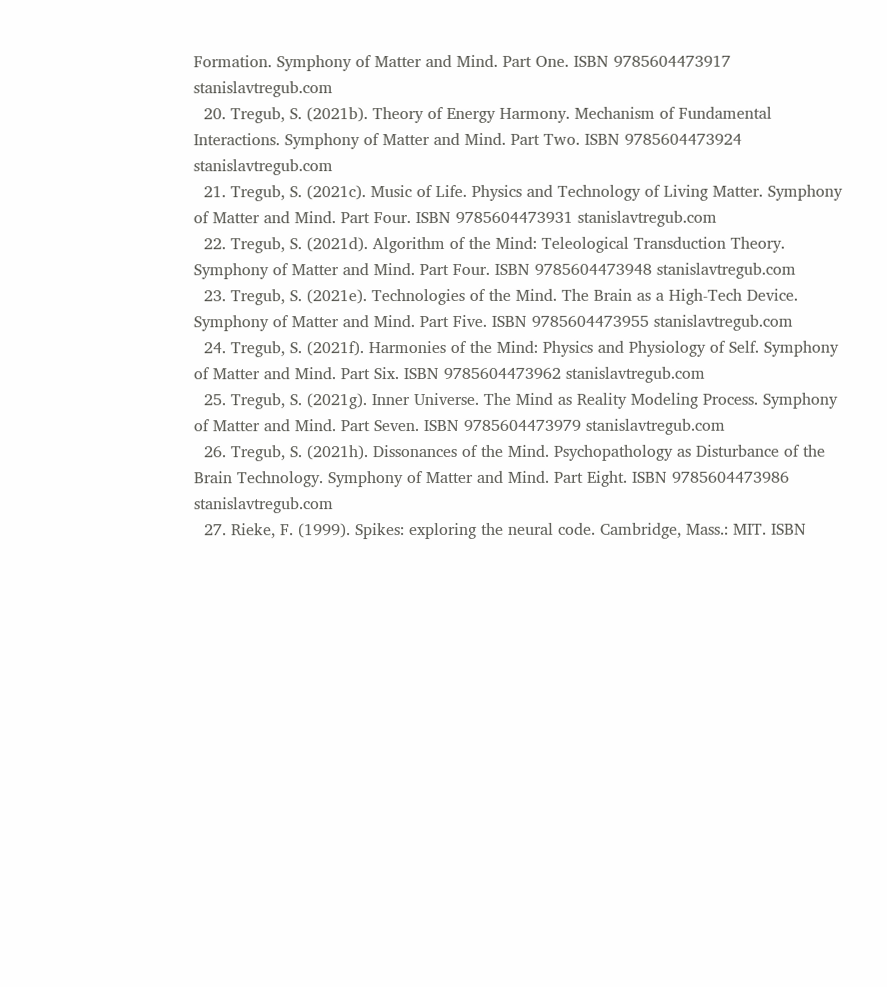Formation. Symphony of Matter and Mind. Part One. ISBN 9785604473917 stanislavtregub.com
  20. Tregub, S. (2021b). Theory of Energy Harmony. Mechanism of Fundamental Interactions. Symphony of Matter and Mind. Part Two. ISBN 9785604473924 stanislavtregub.com
  21. Tregub, S. (2021c). Music of Life. Physics and Technology of Living Matter. Symphony of Matter and Mind. Part Four. ISBN 9785604473931 stanislavtregub.com
  22. Tregub, S. (2021d). Algorithm of the Mind: Teleological Transduction Theory. Symphony of Matter and Mind. Part Four. ISBN 9785604473948 stanislavtregub.com
  23. Tregub, S. (2021e). Technologies of the Mind. The Brain as a High-Tech Device. Symphony of Matter and Mind. Part Five. ISBN 9785604473955 stanislavtregub.com
  24. Tregub, S. (2021f). Harmonies of the Mind: Physics and Physiology of Self. Symphony of Matter and Mind. Part Six. ISBN 9785604473962 stanislavtregub.com
  25. Tregub, S. (2021g). Inner Universe. The Mind as Reality Modeling Process. Symphony of Matter and Mind. Part Seven. ISBN 9785604473979 stanislavtregub.com
  26. Tregub, S. (2021h). Dissonances of the Mind. Psychopathology as Disturbance of the Brain Technology. Symphony of Matter and Mind. Part Eight. ISBN 9785604473986 stanislavtregub.com
  27. Rieke, F. (1999). Spikes: exploring the neural code. Cambridge, Mass.: MIT. ISBN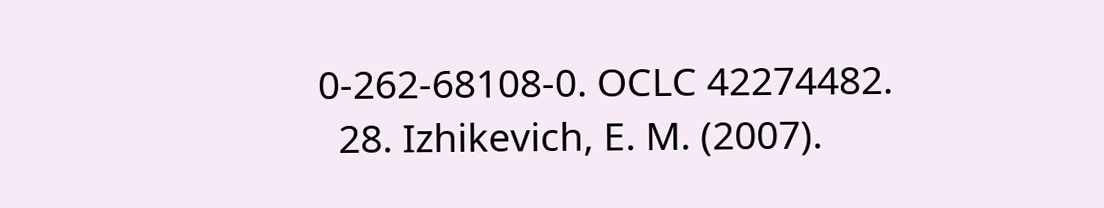0-262-68108-0. OCLC 42274482.
  28. Izhikevich, E. M. (2007).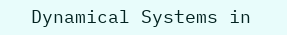Dynamical Systems in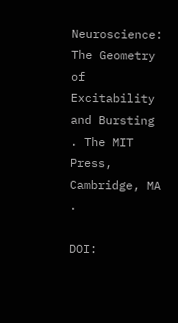Neuroscience: The Geometry of Excitability and Bursting . The MIT Press, Cambridge, MA .

DOI: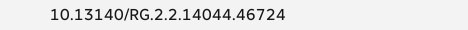10.13140/RG.2.2.14044.46724